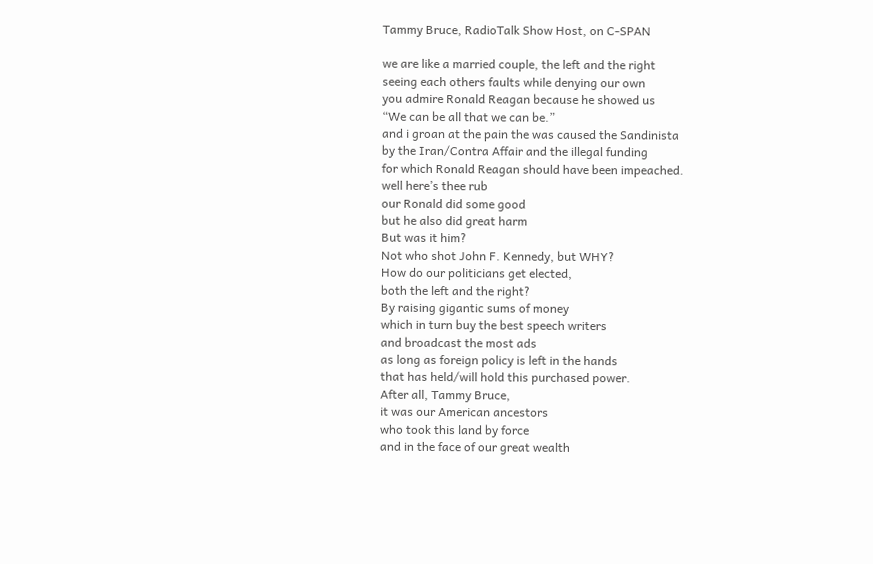Tammy Bruce, RadioTalk Show Host, on C-SPAN

we are like a married couple, the left and the right
seeing each others faults while denying our own
you admire Ronald Reagan because he showed us
“We can be all that we can be.”
and i groan at the pain the was caused the Sandinista
by the Iran/Contra Affair and the illegal funding
for which Ronald Reagan should have been impeached.
well here’s thee rub
our Ronald did some good
but he also did great harm
But was it him?
Not who shot John F. Kennedy, but WHY?
How do our politicians get elected,
both the left and the right?
By raising gigantic sums of money
which in turn buy the best speech writers
and broadcast the most ads
as long as foreign policy is left in the hands
that has held/will hold this purchased power.
After all, Tammy Bruce,
it was our American ancestors
who took this land by force
and in the face of our great wealth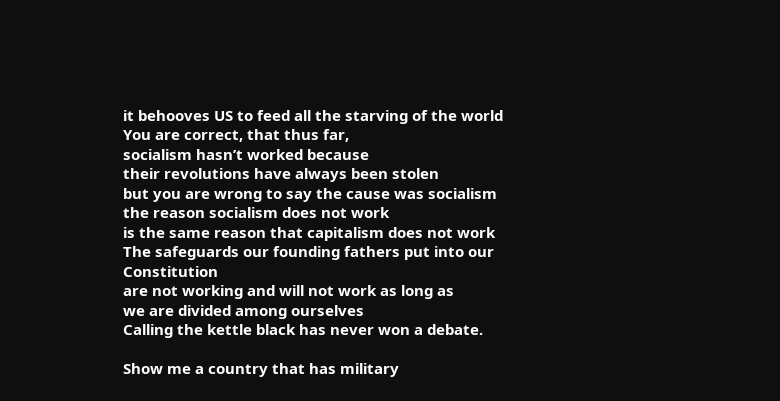it behooves US to feed all the starving of the world
You are correct, that thus far,
socialism hasn’t worked because
their revolutions have always been stolen
but you are wrong to say the cause was socialism
the reason socialism does not work
is the same reason that capitalism does not work
The safeguards our founding fathers put into our Constitution
are not working and will not work as long as
we are divided among ourselves
Calling the kettle black has never won a debate.

Show me a country that has military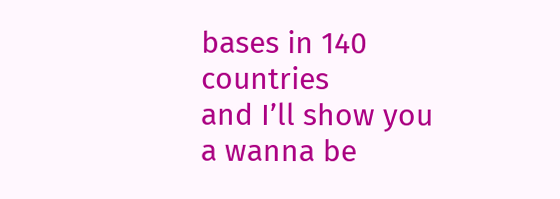bases in 140 countries
and I’ll show you a wanna be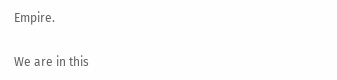Empire.

We are in this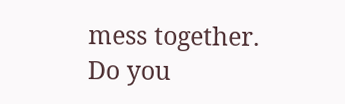mess together.
Do you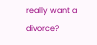really want a divorce?